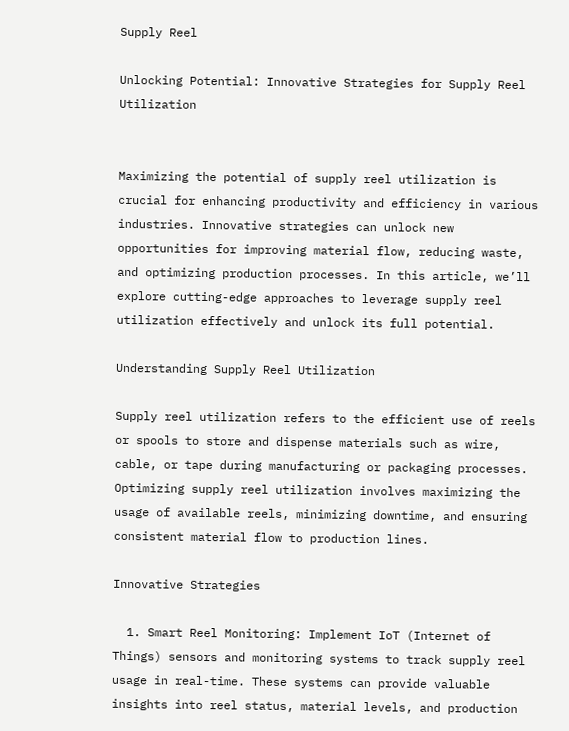Supply Reel

Unlocking Potential: Innovative Strategies for Supply Reel Utilization


Maximizing the potential of supply reel utilization is crucial for enhancing productivity and efficiency in various industries. Innovative strategies can unlock new opportunities for improving material flow, reducing waste, and optimizing production processes. In this article, we’ll explore cutting-edge approaches to leverage supply reel utilization effectively and unlock its full potential.

Understanding Supply Reel Utilization

Supply reel utilization refers to the efficient use of reels or spools to store and dispense materials such as wire, cable, or tape during manufacturing or packaging processes. Optimizing supply reel utilization involves maximizing the usage of available reels, minimizing downtime, and ensuring consistent material flow to production lines.

Innovative Strategies

  1. Smart Reel Monitoring: Implement IoT (Internet of Things) sensors and monitoring systems to track supply reel usage in real-time. These systems can provide valuable insights into reel status, material levels, and production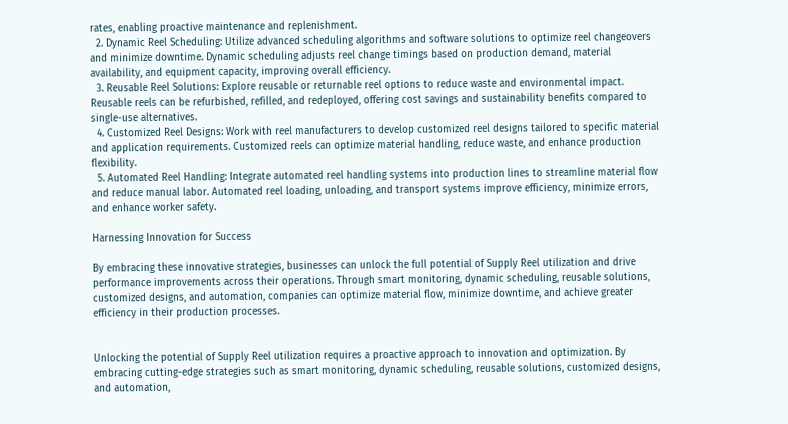rates, enabling proactive maintenance and replenishment.
  2. Dynamic Reel Scheduling: Utilize advanced scheduling algorithms and software solutions to optimize reel changeovers and minimize downtime. Dynamic scheduling adjusts reel change timings based on production demand, material availability, and equipment capacity, improving overall efficiency.
  3. Reusable Reel Solutions: Explore reusable or returnable reel options to reduce waste and environmental impact. Reusable reels can be refurbished, refilled, and redeployed, offering cost savings and sustainability benefits compared to single-use alternatives.
  4. Customized Reel Designs: Work with reel manufacturers to develop customized reel designs tailored to specific material and application requirements. Customized reels can optimize material handling, reduce waste, and enhance production flexibility.
  5. Automated Reel Handling: Integrate automated reel handling systems into production lines to streamline material flow and reduce manual labor. Automated reel loading, unloading, and transport systems improve efficiency, minimize errors, and enhance worker safety.

Harnessing Innovation for Success

By embracing these innovative strategies, businesses can unlock the full potential of Supply Reel utilization and drive performance improvements across their operations. Through smart monitoring, dynamic scheduling, reusable solutions, customized designs, and automation, companies can optimize material flow, minimize downtime, and achieve greater efficiency in their production processes.


Unlocking the potential of Supply Reel utilization requires a proactive approach to innovation and optimization. By embracing cutting-edge strategies such as smart monitoring, dynamic scheduling, reusable solutions, customized designs, and automation,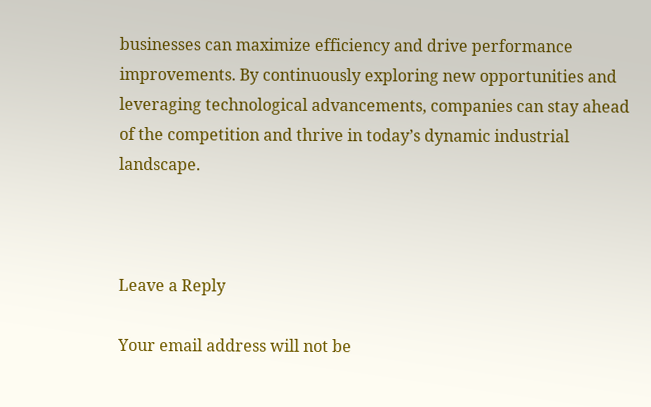businesses can maximize efficiency and drive performance improvements. By continuously exploring new opportunities and leveraging technological advancements, companies can stay ahead of the competition and thrive in today’s dynamic industrial landscape.



Leave a Reply

Your email address will not be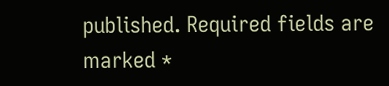published. Required fields are marked *